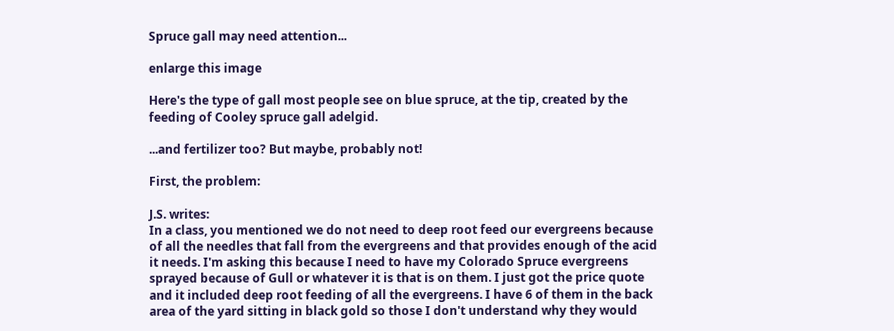Spruce gall may need attention...

enlarge this image

Here's the type of gall most people see on blue spruce, at the tip, created by the feeding of Cooley spruce gall adelgid.

...and fertilizer too? But maybe, probably not!

First, the problem:

J.S. writes:
In a class, you mentioned we do not need to deep root feed our evergreens because of all the needles that fall from the evergreens and that provides enough of the acid it needs. I'm asking this because I need to have my Colorado Spruce evergreens sprayed because of Gull or whatever it is that is on them. I just got the price quote and it included deep root feeding of all the evergreens. I have 6 of them in the back area of the yard sitting in black gold so those I don't understand why they would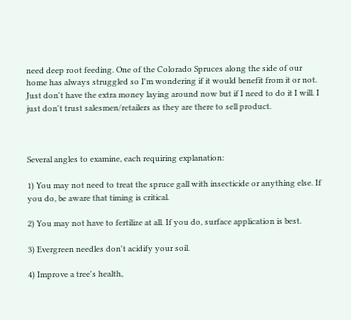need deep root feeding. One of the Colorado Spruces along the side of our home has always struggled so I'm wondering if it would benefit from it or not. Just don't have the extra money laying around now but if I need to do it I will. I just don't trust salesmen/retailers as they are there to sell product.



Several angles to examine, each requiring explanation:

1) You may not need to treat the spruce gall with insecticide or anything else. If you do, be aware that timing is critical.

2) You may not have to fertilize at all. If you do, surface application is best.

3) Evergreen needles don't acidify your soil.

4) Improve a tree's health,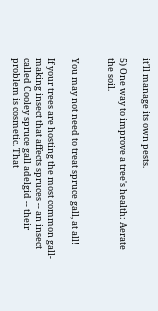it'll manage its own pests.

5) One way to improve a tree's health: Aerate the soil.


You may not need to treat spruce gall, at all!

If your trees are hosting the most common gall-making insect that affects spruces -- an insect called Cooley spruce gall adelgid -- their problem is cosmetic. That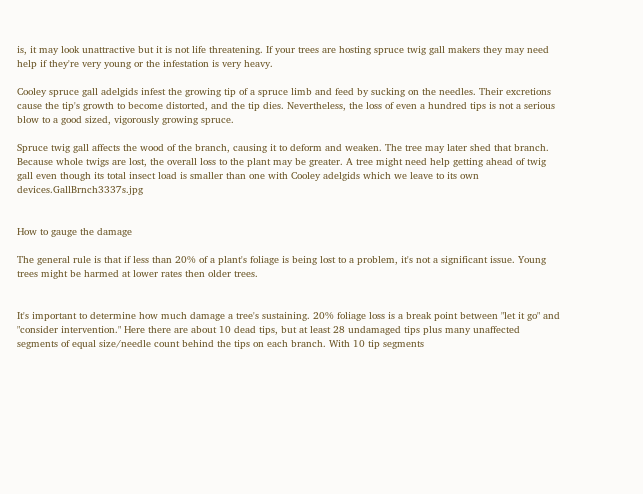is, it may look unattractive but it is not life threatening. If your trees are hosting spruce twig gall makers they may need help if they're very young or the infestation is very heavy.

Cooley spruce gall adelgids infest the growing tip of a spruce limb and feed by sucking on the needles. Their excretions cause the tip's growth to become distorted, and the tip dies. Nevertheless, the loss of even a hundred tips is not a serious blow to a good sized, vigorously growing spruce.

Spruce twig gall affects the wood of the branch, causing it to deform and weaken. The tree may later shed that branch. Because whole twigs are lost, the overall loss to the plant may be greater. A tree might need help getting ahead of twig gall even though its total insect load is smaller than one with Cooley adelgids which we leave to its own devices.GallBrnch3337s.jpg


How to gauge the damage

The general rule is that if less than 20% of a plant's foliage is being lost to a problem, it's not a significant issue. Young trees might be harmed at lower rates then older trees.


It's important to determine how much damage a tree's sustaining. 20% foliage loss is a break point between "let it go" and "consider intervention." Here there are about 10 dead tips, but at least 28 undamaged tips plus many unaffected segments of equal size/needle count behind the tips on each branch. With 10 tip segments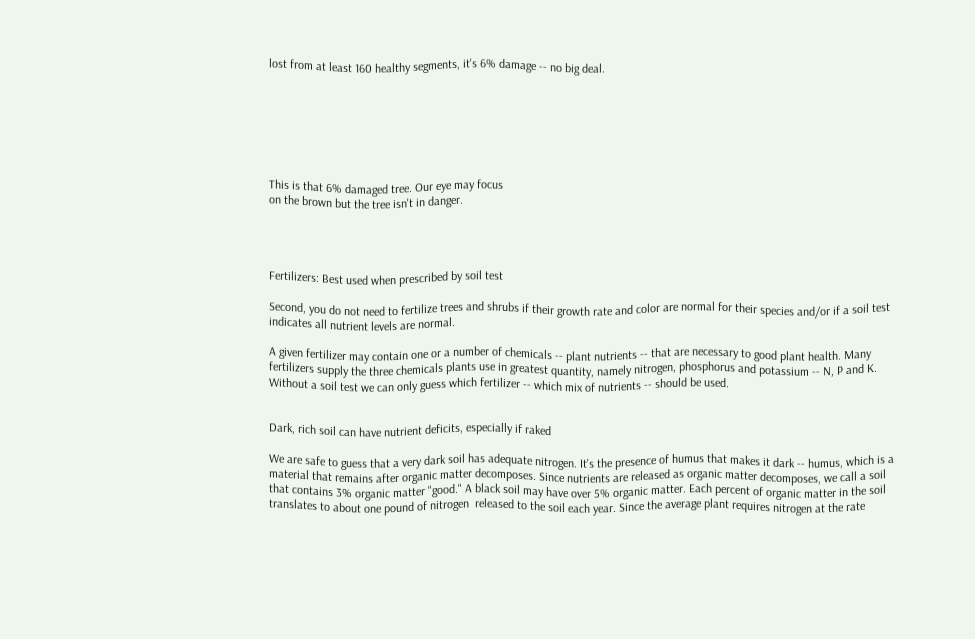lost from at least 160 healthy segments, it's 6% damage -- no big deal.







This is that 6% damaged tree. Our eye may focus
on the brown but the tree isn't in danger.




Fertilizers: Best used when prescribed by soil test

Second, you do not need to fertilize trees and shrubs if their growth rate and color are normal for their species and/or if a soil test indicates all nutrient levels are normal.

A given fertilizer may contain one or a number of chemicals -- plant nutrients -- that are necessary to good plant health. Many fertilizers supply the three chemicals plants use in greatest quantity, namely nitrogen, phosphorus and potassium -- N, P and K. Without a soil test we can only guess which fertilizer -- which mix of nutrients -- should be used.


Dark, rich soil can have nutrient deficits, especially if raked

We are safe to guess that a very dark soil has adequate nitrogen. It's the presence of humus that makes it dark -- humus, which is a material that remains after organic matter decomposes. Since nutrients are released as organic matter decomposes, we call a soil that contains 3% organic matter "good." A black soil may have over 5% organic matter. Each percent of organic matter in the soil translates to about one pound of nitrogen  released to the soil each year. Since the average plant requires nitrogen at the rate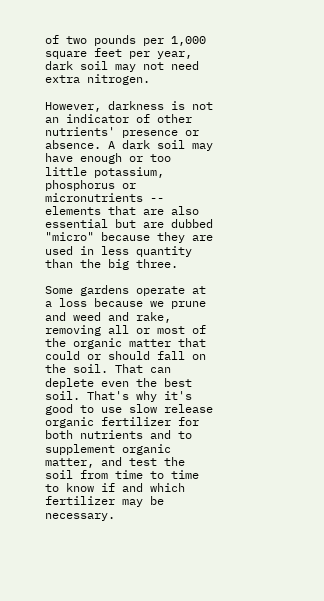of two pounds per 1,000 square feet per year, dark soil may not need extra nitrogen.

However, darkness is not an indicator of other nutrients' presence or absence. A dark soil may have enough or too little potassium, phosphorus or micronutrients -- elements that are also essential but are dubbed "micro" because they are used in less quantity than the big three.

Some gardens operate at a loss because we prune and weed and rake, removing all or most of the organic matter that could or should fall on the soil. That can deplete even the best soil. That's why it's good to use slow release organic fertilizer for both nutrients and to supplement organic matter, and test the soil from time to time to know if and which fertilizer may be necessary.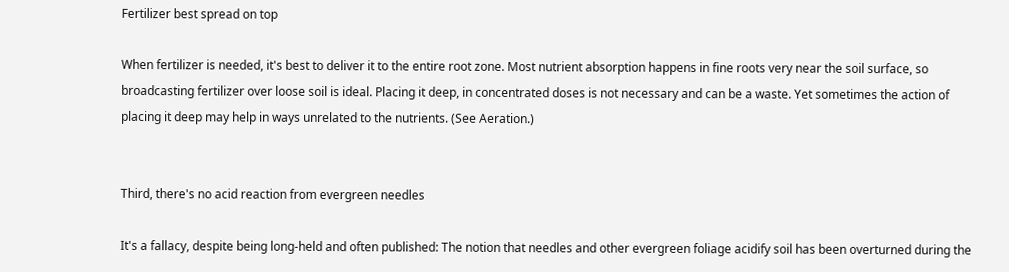Fertilizer best spread on top

When fertilizer is needed, it's best to deliver it to the entire root zone. Most nutrient absorption happens in fine roots very near the soil surface, so broadcasting fertilizer over loose soil is ideal. Placing it deep, in concentrated doses is not necessary and can be a waste. Yet sometimes the action of placing it deep may help in ways unrelated to the nutrients. (See Aeration.)


Third, there's no acid reaction from evergreen needles

It's a fallacy, despite being long-held and often published: The notion that needles and other evergreen foliage acidify soil has been overturned during the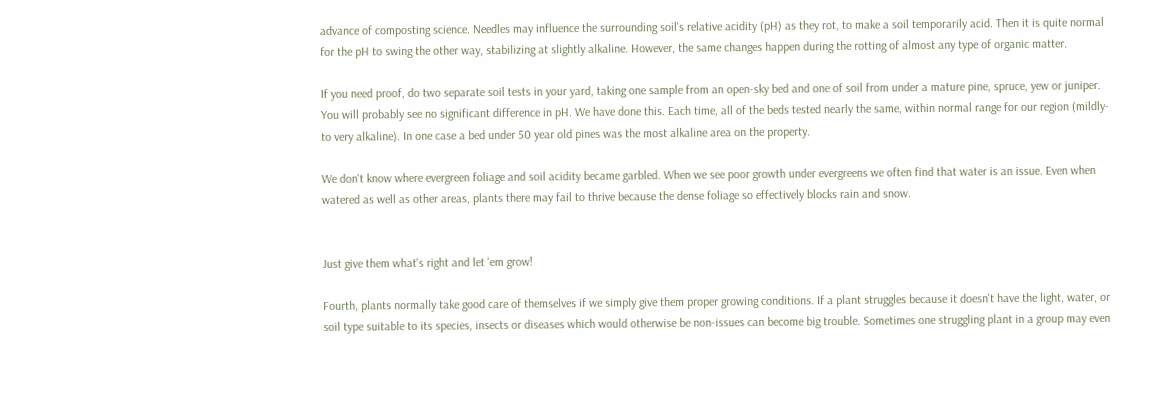advance of composting science. Needles may influence the surrounding soil's relative acidity (pH) as they rot, to make a soil temporarily acid. Then it is quite normal for the pH to swing the other way, stabilizing at slightly alkaline. However, the same changes happen during the rotting of almost any type of organic matter.

If you need proof, do two separate soil tests in your yard, taking one sample from an open-sky bed and one of soil from under a mature pine, spruce, yew or juniper. You will probably see no significant difference in pH. We have done this. Each time, all of the beds tested nearly the same, within normal range for our region (mildly- to very alkaline). In one case a bed under 50 year old pines was the most alkaline area on the property.

We don't know where evergreen foliage and soil acidity became garbled. When we see poor growth under evergreens we often find that water is an issue. Even when watered as well as other areas, plants there may fail to thrive because the dense foliage so effectively blocks rain and snow.


Just give them what's right and let 'em grow!

Fourth, plants normally take good care of themselves if we simply give them proper growing conditions. If a plant struggles because it doesn't have the light, water, or soil type suitable to its species, insects or diseases which would otherwise be non-issues can become big trouble. Sometimes one struggling plant in a group may even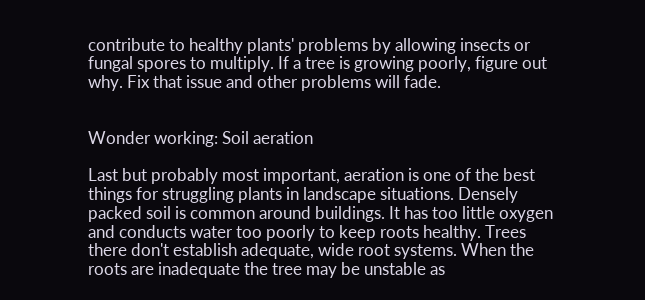contribute to healthy plants' problems by allowing insects or fungal spores to multiply. If a tree is growing poorly, figure out why. Fix that issue and other problems will fade.


Wonder working: Soil aeration

Last but probably most important, aeration is one of the best things for struggling plants in landscape situations. Densely packed soil is common around buildings. It has too little oxygen and conducts water too poorly to keep roots healthy. Trees there don't establish adequate, wide root systems. When the roots are inadequate the tree may be unstable as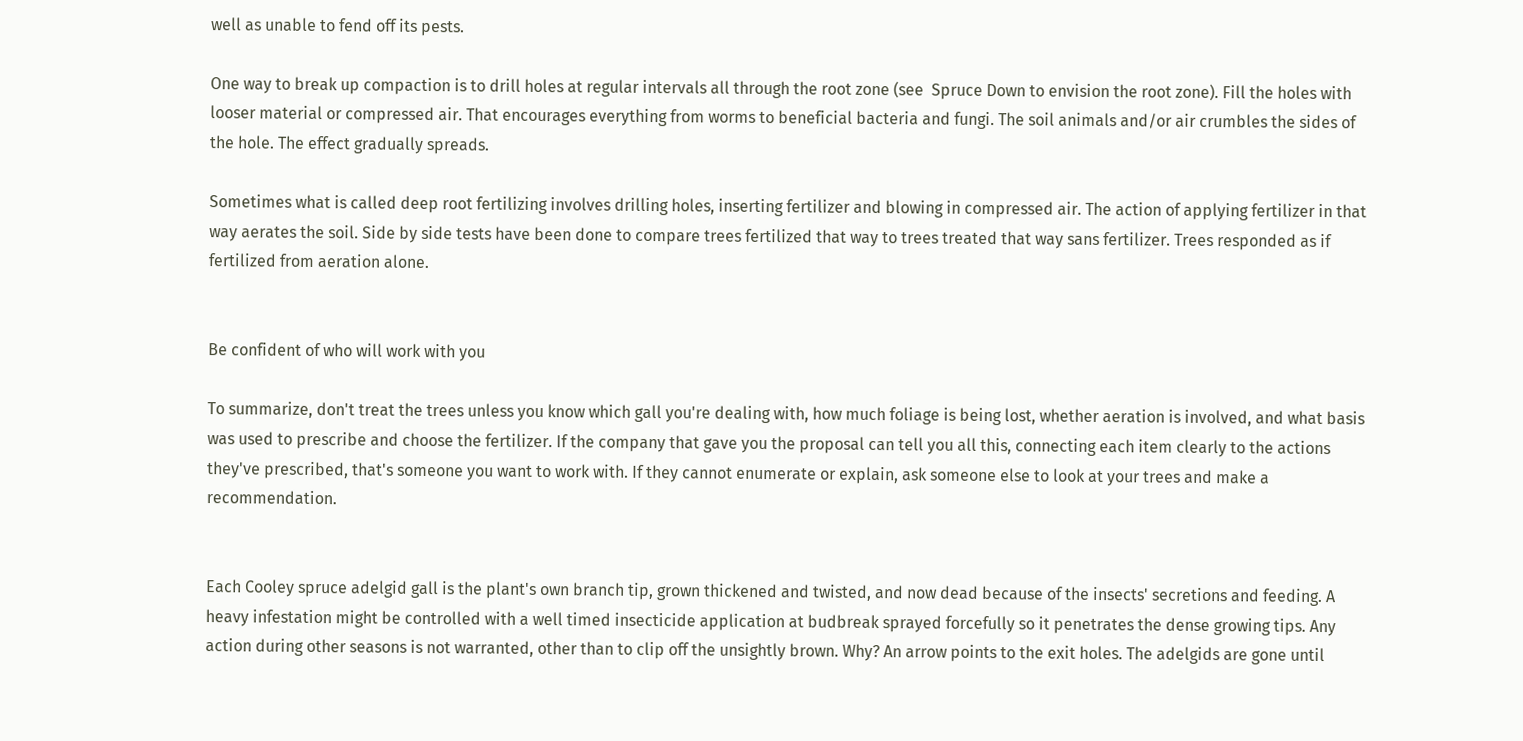well as unable to fend off its pests.

One way to break up compaction is to drill holes at regular intervals all through the root zone (see  Spruce Down to envision the root zone). Fill the holes with looser material or compressed air. That encourages everything from worms to beneficial bacteria and fungi. The soil animals and/or air crumbles the sides of the hole. The effect gradually spreads.

Sometimes what is called deep root fertilizing involves drilling holes, inserting fertilizer and blowing in compressed air. The action of applying fertilizer in that way aerates the soil. Side by side tests have been done to compare trees fertilized that way to trees treated that way sans fertilizer. Trees responded as if fertilized from aeration alone.


Be confident of who will work with you

To summarize, don't treat the trees unless you know which gall you're dealing with, how much foliage is being lost, whether aeration is involved, and what basis was used to prescribe and choose the fertilizer. If the company that gave you the proposal can tell you all this, connecting each item clearly to the actions they've prescribed, that's someone you want to work with. If they cannot enumerate or explain, ask someone else to look at your trees and make a recommendation.


Each Cooley spruce adelgid gall is the plant's own branch tip, grown thickened and twisted, and now dead because of the insects' secretions and feeding. A heavy infestation might be controlled with a well timed insecticide application at budbreak sprayed forcefully so it penetrates the dense growing tips. Any action during other seasons is not warranted, other than to clip off the unsightly brown. Why? An arrow points to the exit holes. The adelgids are gone until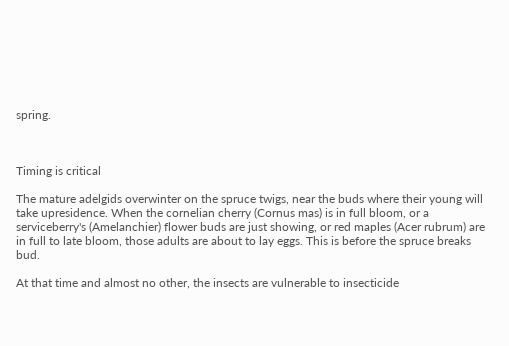spring.



Timing is critical

The mature adelgids overwinter on the spruce twigs, near the buds where their young will take upresidence. When the cornelian cherry (Cornus mas) is in full bloom, or a serviceberry's (Amelanchier) flower buds are just showing, or red maples (Acer rubrum) are in full to late bloom, those adults are about to lay eggs. This is before the spruce breaks bud.

At that time and almost no other, the insects are vulnerable to insecticide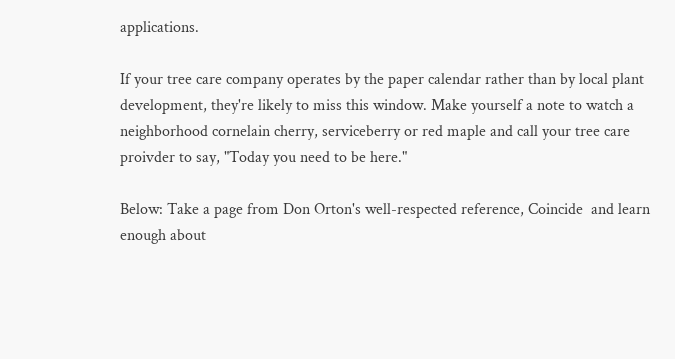applications.

If your tree care company operates by the paper calendar rather than by local plant development, they're likely to miss this window. Make yourself a note to watch a neighborhood cornelain cherry, serviceberry or red maple and call your tree care proivder to say, "Today you need to be here."

Below: Take a page from Don Orton's well-respected reference, Coincide  and learn enough about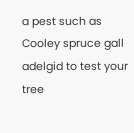a pest such as Cooley spruce gall adelgid to test your tree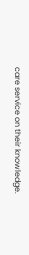care service on their knowledge.